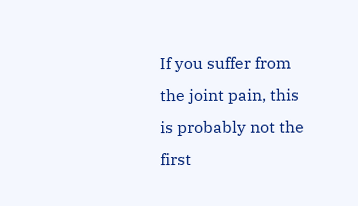If you suffer from the joint pain, this is probably not the first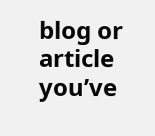blog or article you’ve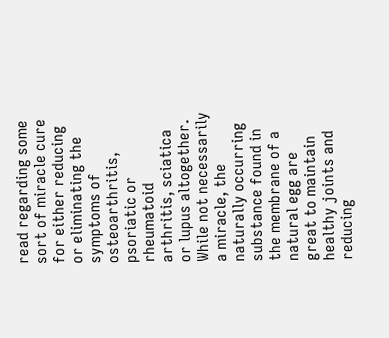read regarding some sort of miracle cure for either reducing or eliminating the symptoms of osteoarthritis, psoriatic or rheumatoid arthritis, sciatica or lupus altogether. While not necessarily a miracle, the naturally occurring substance found in the membrane of a natural egg are great to maintain healthy joints and reducing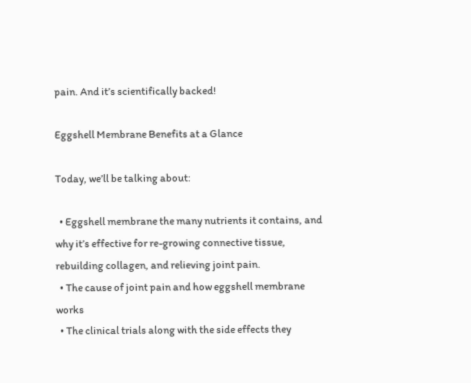pain. And it’s scientifically backed!

Eggshell Membrane Benefits at a Glance

Today, we’ll be talking about:

  • Eggshell membrane the many nutrients it contains, and why it’s effective for re-growing connective tissue, rebuilding collagen, and relieving joint pain.
  • The cause of joint pain and how eggshell membrane works
  • The clinical trials along with the side effects they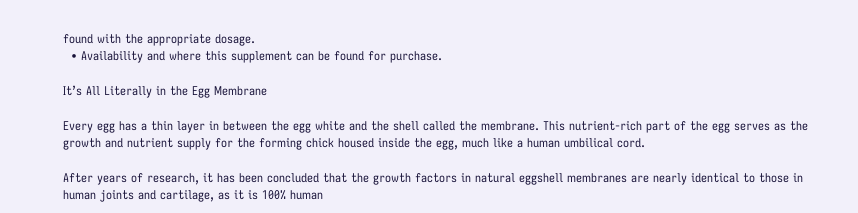found with the appropriate dosage.
  • Availability and where this supplement can be found for purchase.

It’s All Literally in the Egg Membrane

Every egg has a thin layer in between the egg white and the shell called the membrane. This nutrient-rich part of the egg serves as the growth and nutrient supply for the forming chick housed inside the egg, much like a human umbilical cord.

After years of research, it has been concluded that the growth factors in natural eggshell membranes are nearly identical to those in human joints and cartilage, as it is 100% human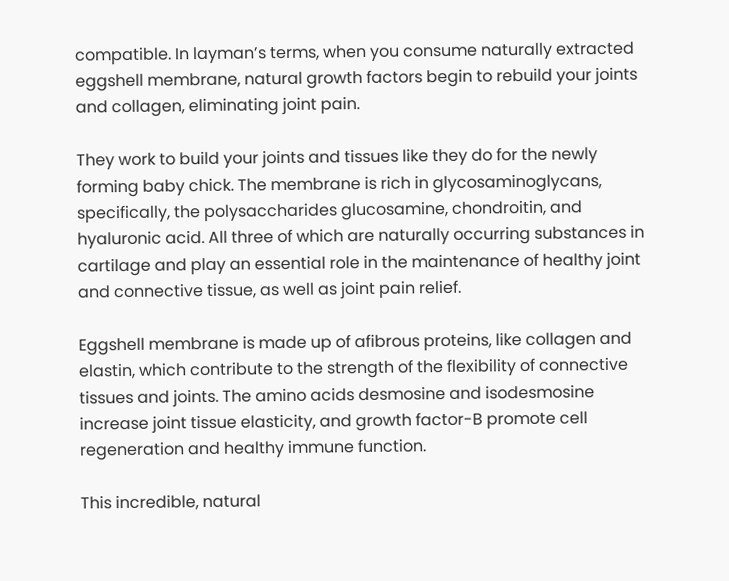compatible. In layman’s terms, when you consume naturally extracted eggshell membrane, natural growth factors begin to rebuild your joints and collagen, eliminating joint pain.

They work to build your joints and tissues like they do for the newly forming baby chick. The membrane is rich in glycosaminoglycans, specifically, the polysaccharides glucosamine, chondroitin, and hyaluronic acid. All three of which are naturally occurring substances in cartilage and play an essential role in the maintenance of healthy joint and connective tissue, as well as joint pain relief.

Eggshell membrane is made up of afibrous proteins, like collagen and elastin, which contribute to the strength of the flexibility of connective tissues and joints. The amino acids desmosine and isodesmosine increase joint tissue elasticity, and growth factor-B promote cell regeneration and healthy immune function.

This incredible, natural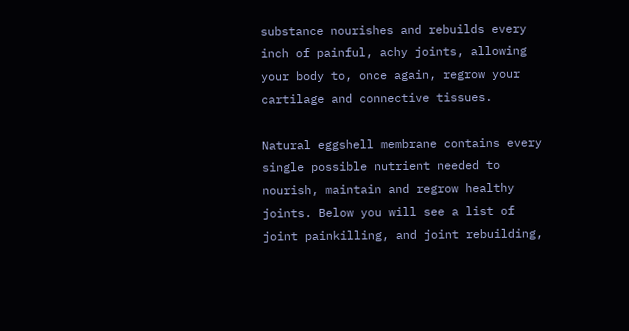substance nourishes and rebuilds every inch of painful, achy joints, allowing your body to, once again, regrow your cartilage and connective tissues.

Natural eggshell membrane contains every single possible nutrient needed to nourish, maintain and regrow healthy joints. Below you will see a list of joint painkilling, and joint rebuilding,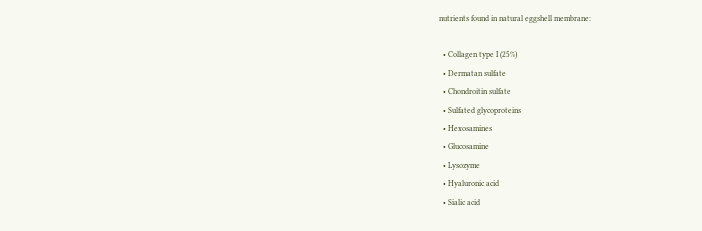nutrients found in natural eggshell membrane:

  • Collagen type I (25%)
  • Dermatan sulfate
  • Chondroitin sulfate
  • Sulfated glycoproteins
  • Hexosamines
  • Glucosamine
  • Lysozyme
  • Hyaluronic acid
  • Sialic acid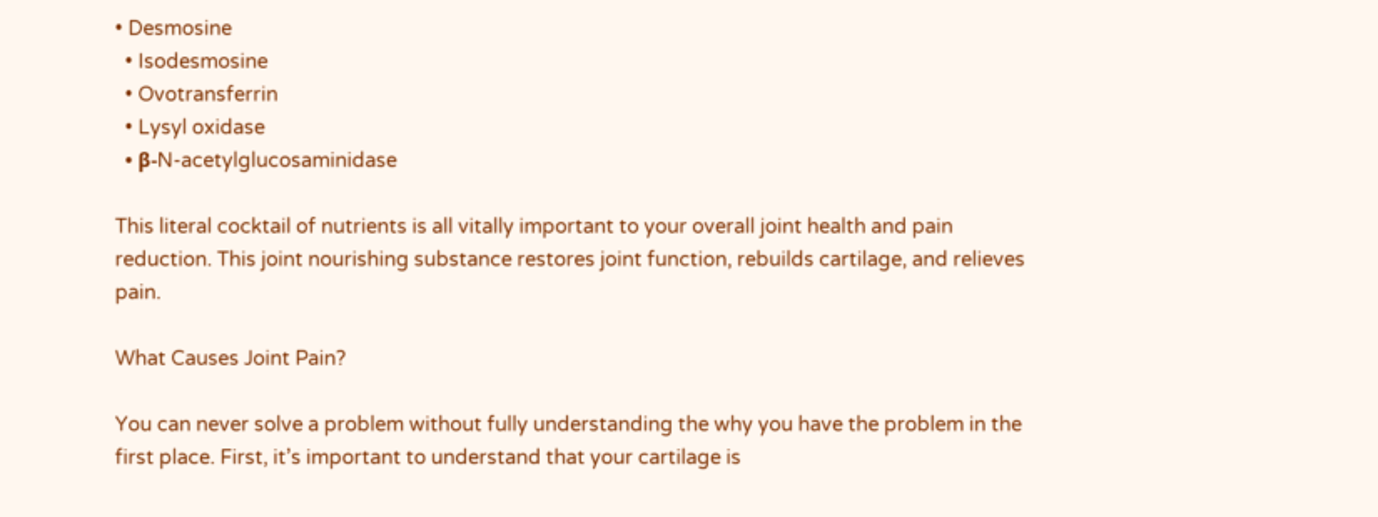• Desmosine
  • Isodesmosine
  • Ovotransferrin
  • Lysyl oxidase
  • β-N-acetylglucosaminidase

This literal cocktail of nutrients is all vitally important to your overall joint health and pain reduction. This joint nourishing substance restores joint function, rebuilds cartilage, and relieves pain.

What Causes Joint Pain?

You can never solve a problem without fully understanding the why you have the problem in the first place. First, it’s important to understand that your cartilage is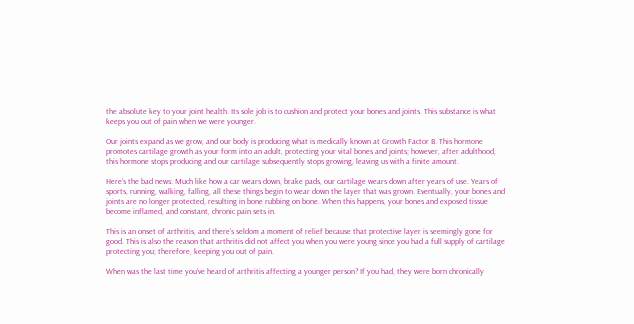the absolute key to your joint health. Its sole job is to cushion and protect your bones and joints. This substance is what keeps you out of pain when we were younger.

Our joints expand as we grow, and our body is producing what is medically known at Growth Factor B. This hormone promotes cartilage growth as your form into an adult, protecting your vital bones and joints; however, after adulthood, this hormone stops producing and our cartilage subsequently stops growing, leaving us with a finite amount.

Here’s the bad news: Much like how a car wears down, brake pads, our cartilage wears down after years of use. Years of sports, running, walking, falling, all these things begin to wear down the layer that was grown. Eventually, your bones and joints are no longer protected, resulting in bone rubbing on bone. When this happens, your bones and exposed tissue become inflamed, and constant, chronic pain sets in.

This is an onset of arthritis, and there’s seldom a moment of relief because that protective layer is seemingly gone for good. This is also the reason that arthritis did not affect you when you were young since you had a full supply of cartilage protecting you; therefore, keeping you out of pain.

When was the last time you’ve heard of arthritis affecting a younger person? If you had, they were born chronically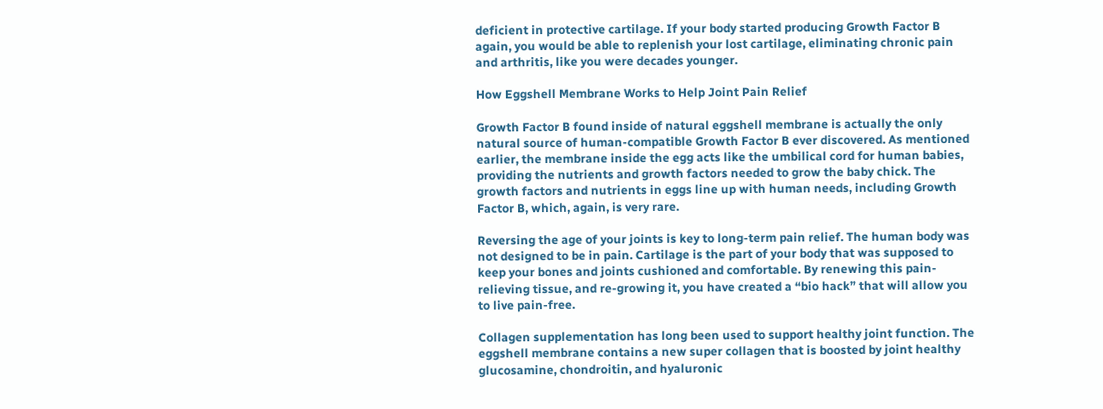deficient in protective cartilage. If your body started producing Growth Factor B again, you would be able to replenish your lost cartilage, eliminating chronic pain and arthritis, like you were decades younger.

How Eggshell Membrane Works to Help Joint Pain Relief

Growth Factor B found inside of natural eggshell membrane is actually the only natural source of human-compatible Growth Factor B ever discovered. As mentioned earlier, the membrane inside the egg acts like the umbilical cord for human babies, providing the nutrients and growth factors needed to grow the baby chick. The growth factors and nutrients in eggs line up with human needs, including Growth Factor B, which, again, is very rare.

Reversing the age of your joints is key to long-term pain relief. The human body was not designed to be in pain. Cartilage is the part of your body that was supposed to keep your bones and joints cushioned and comfortable. By renewing this pain-relieving tissue, and re-growing it, you have created a “bio hack” that will allow you to live pain-free.

Collagen supplementation has long been used to support healthy joint function. The eggshell membrane contains a new super collagen that is boosted by joint healthy glucosamine, chondroitin, and hyaluronic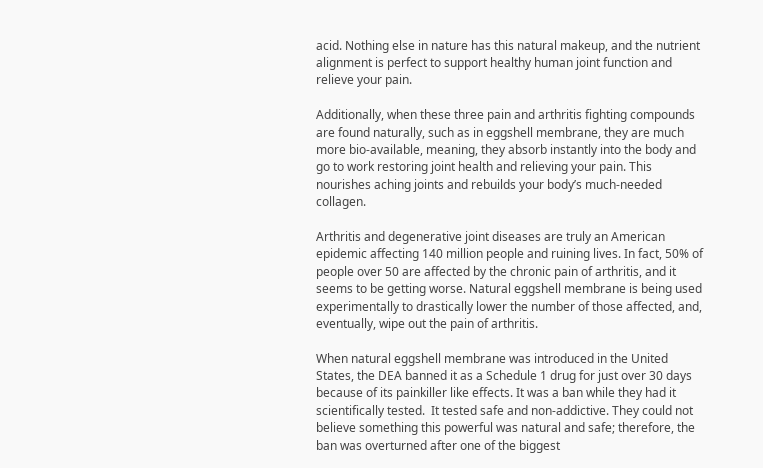acid. Nothing else in nature has this natural makeup, and the nutrient alignment is perfect to support healthy human joint function and relieve your pain.

Additionally, when these three pain and arthritis fighting compounds are found naturally, such as in eggshell membrane, they are much more bio-available, meaning, they absorb instantly into the body and go to work restoring joint health and relieving your pain. This nourishes aching joints and rebuilds your body’s much-needed collagen.

Arthritis and degenerative joint diseases are truly an American epidemic affecting 140 million people and ruining lives. In fact, 50% of people over 50 are affected by the chronic pain of arthritis, and it seems to be getting worse. Natural eggshell membrane is being used experimentally to drastically lower the number of those affected, and, eventually, wipe out the pain of arthritis.

When natural eggshell membrane was introduced in the United States, the DEA banned it as a Schedule 1 drug for just over 30 days because of its painkiller like effects. It was a ban while they had it scientifically tested.  It tested safe and non-addictive. They could not believe something this powerful was natural and safe; therefore, the ban was overturned after one of the biggest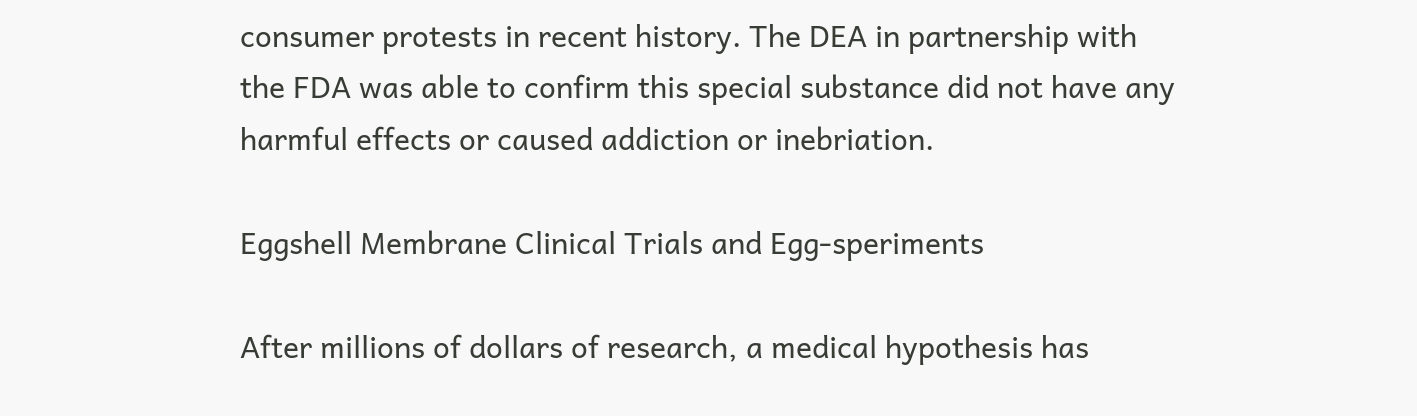consumer protests in recent history. The DEA in partnership with the FDA was able to confirm this special substance did not have any harmful effects or caused addiction or inebriation.

Eggshell Membrane Clinical Trials and Egg-speriments

After millions of dollars of research, a medical hypothesis has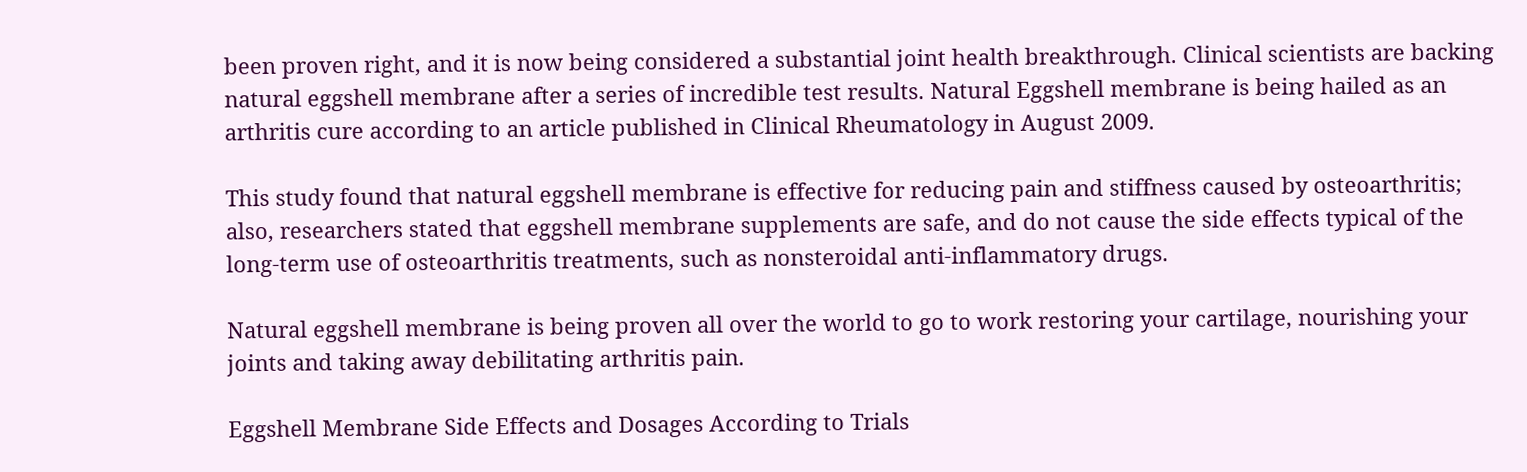been proven right, and it is now being considered a substantial joint health breakthrough. Clinical scientists are backing natural eggshell membrane after a series of incredible test results. Natural Eggshell membrane is being hailed as an arthritis cure according to an article published in Clinical Rheumatology in August 2009.

This study found that natural eggshell membrane is effective for reducing pain and stiffness caused by osteoarthritis; also, researchers stated that eggshell membrane supplements are safe, and do not cause the side effects typical of the long-term use of osteoarthritis treatments, such as nonsteroidal anti-inflammatory drugs.

Natural eggshell membrane is being proven all over the world to go to work restoring your cartilage, nourishing your joints and taking away debilitating arthritis pain.

Eggshell Membrane Side Effects and Dosages According to Trials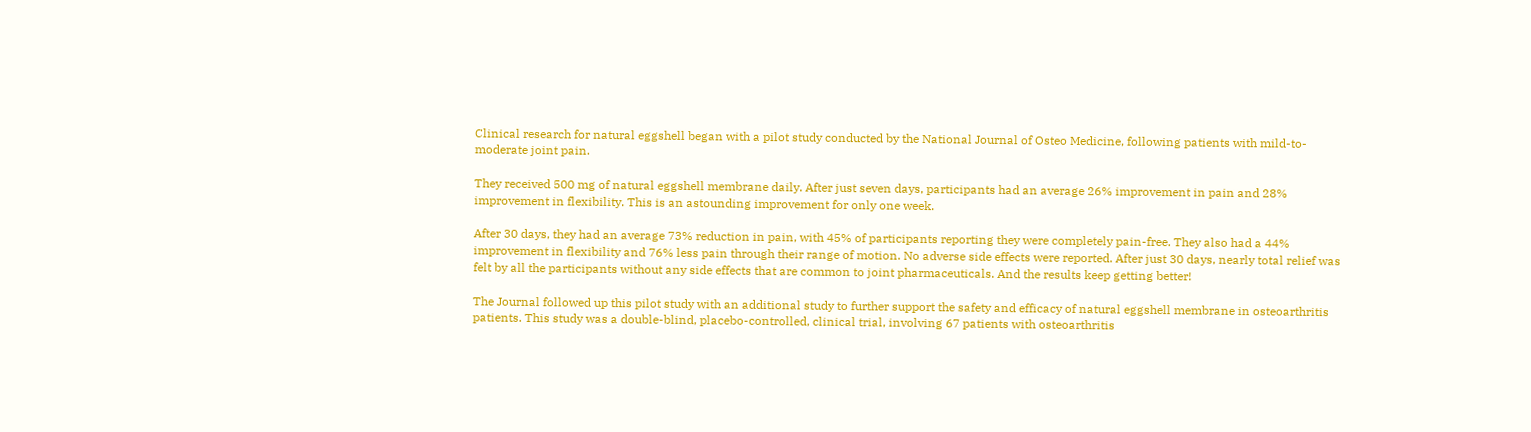Clinical research for natural eggshell began with a pilot study conducted by the National Journal of Osteo Medicine, following patients with mild-to-moderate joint pain.

They received 500 mg of natural eggshell membrane daily. After just seven days, participants had an average 26% improvement in pain and 28% improvement in flexibility. This is an astounding improvement for only one week.

After 30 days, they had an average 73% reduction in pain, with 45% of participants reporting they were completely pain-free. They also had a 44% improvement in flexibility and 76% less pain through their range of motion. No adverse side effects were reported. After just 30 days, nearly total relief was felt by all the participants without any side effects that are common to joint pharmaceuticals. And the results keep getting better!

The Journal followed up this pilot study with an additional study to further support the safety and efficacy of natural eggshell membrane in osteoarthritis patients. This study was a double-blind, placebo-controlled, clinical trial, involving 67 patients with osteoarthritis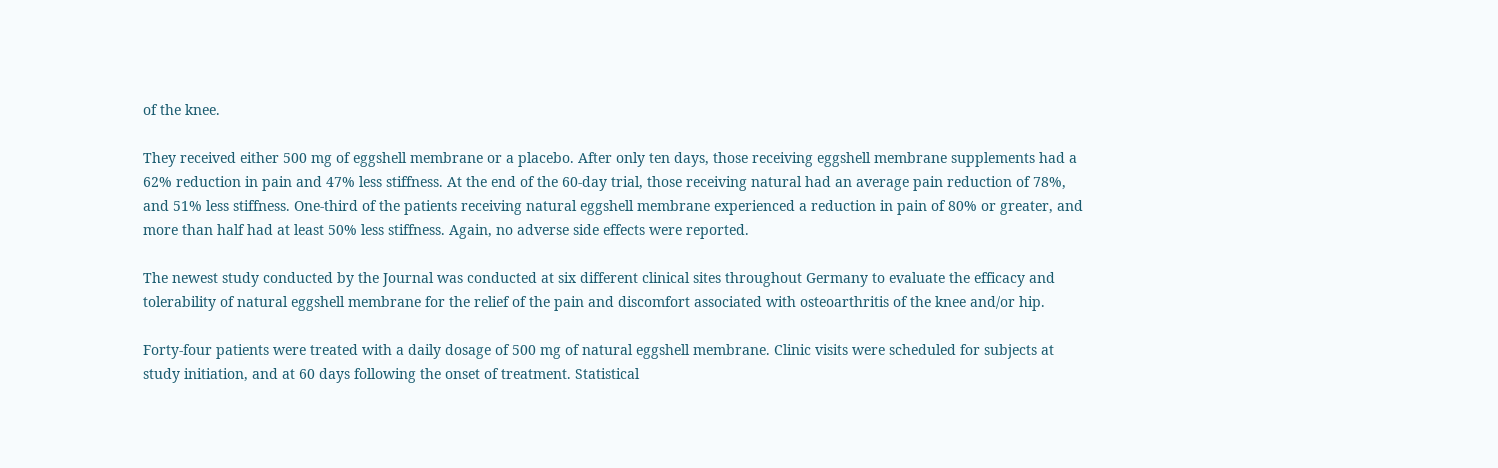of the knee.

They received either 500 mg of eggshell membrane or a placebo. After only ten days, those receiving eggshell membrane supplements had a 62% reduction in pain and 47% less stiffness. At the end of the 60-day trial, those receiving natural had an average pain reduction of 78%, and 51% less stiffness. One-third of the patients receiving natural eggshell membrane experienced a reduction in pain of 80% or greater, and more than half had at least 50% less stiffness. Again, no adverse side effects were reported.

The newest study conducted by the Journal was conducted at six different clinical sites throughout Germany to evaluate the efficacy and tolerability of natural eggshell membrane for the relief of the pain and discomfort associated with osteoarthritis of the knee and/or hip.

Forty-four patients were treated with a daily dosage of 500 mg of natural eggshell membrane. Clinic visits were scheduled for subjects at study initiation, and at 60 days following the onset of treatment. Statistical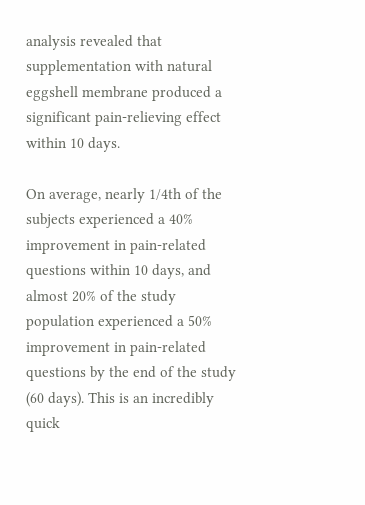analysis revealed that supplementation with natural eggshell membrane produced a significant pain-relieving effect within 10 days.

On average, nearly 1/4th of the subjects experienced a 40% improvement in pain-related questions within 10 days, and almost 20% of the study population experienced a 50% improvement in pain-related questions by the end of the study (60 days). This is an incredibly quick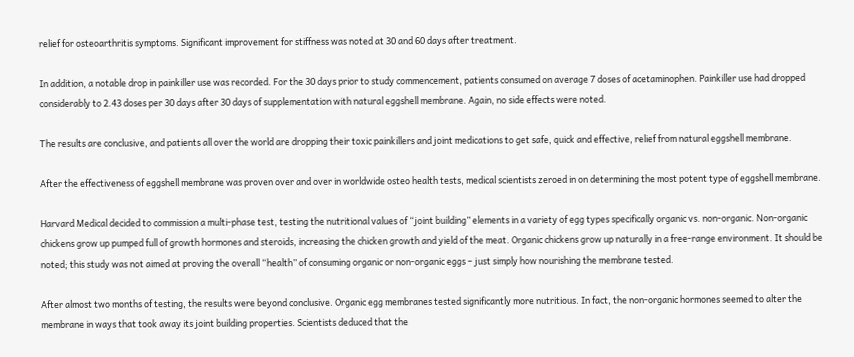relief for osteoarthritis symptoms. Significant improvement for stiffness was noted at 30 and 60 days after treatment.

In addition, a notable drop in painkiller use was recorded. For the 30 days prior to study commencement, patients consumed on average 7 doses of acetaminophen. Painkiller use had dropped considerably to 2.43 doses per 30 days after 30 days of supplementation with natural eggshell membrane. Again, no side effects were noted.

The results are conclusive, and patients all over the world are dropping their toxic painkillers and joint medications to get safe, quick and effective, relief from natural eggshell membrane.

After the effectiveness of eggshell membrane was proven over and over in worldwide osteo health tests, medical scientists zeroed in on determining the most potent type of eggshell membrane.

Harvard Medical decided to commission a multi-phase test, testing the nutritional values of “joint building” elements in a variety of egg types specifically organic vs. non-organic. Non-organic chickens grow up pumped full of growth hormones and steroids, increasing the chicken growth and yield of the meat. Organic chickens grow up naturally in a free-range environment. It should be noted; this study was not aimed at proving the overall “health” of consuming organic or non-organic eggs – just simply how nourishing the membrane tested.

After almost two months of testing, the results were beyond conclusive. Organic egg membranes tested significantly more nutritious. In fact, the non-organic hormones seemed to alter the membrane in ways that took away its joint building properties. Scientists deduced that the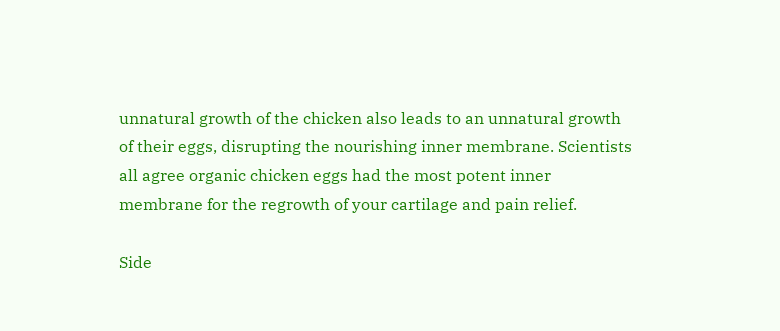unnatural growth of the chicken also leads to an unnatural growth of their eggs, disrupting the nourishing inner membrane. Scientists all agree organic chicken eggs had the most potent inner membrane for the regrowth of your cartilage and pain relief.

Side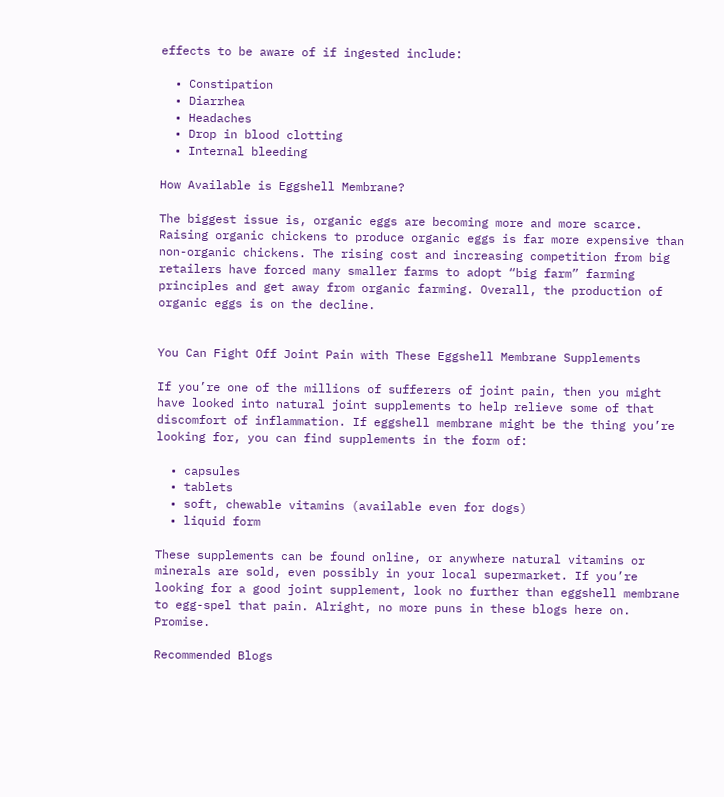effects to be aware of if ingested include:

  • Constipation
  • Diarrhea
  • Headaches
  • Drop in blood clotting
  • Internal bleeding

How Available is Eggshell Membrane?

The biggest issue is, organic eggs are becoming more and more scarce. Raising organic chickens to produce organic eggs is far more expensive than non-organic chickens. The rising cost and increasing competition from big retailers have forced many smaller farms to adopt “big farm” farming principles and get away from organic farming. Overall, the production of organic eggs is on the decline.


You Can Fight Off Joint Pain with These Eggshell Membrane Supplements

If you’re one of the millions of sufferers of joint pain, then you might have looked into natural joint supplements to help relieve some of that discomfort of inflammation. If eggshell membrane might be the thing you’re looking for, you can find supplements in the form of:

  • capsules
  • tablets
  • soft, chewable vitamins (available even for dogs)
  • liquid form

These supplements can be found online, or anywhere natural vitamins or minerals are sold, even possibly in your local supermarket. If you’re looking for a good joint supplement, look no further than eggshell membrane to egg-spel that pain. Alright, no more puns in these blogs here on. Promise.

Recommended Blogs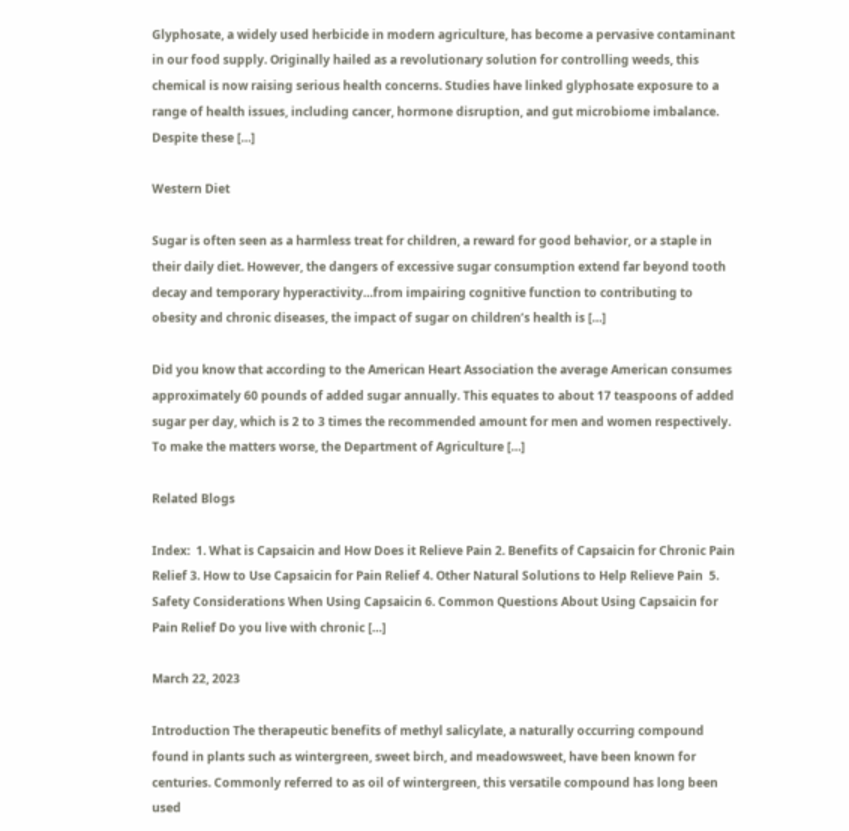Glyphosate, a widely used herbicide in modern agriculture, has become a pervasive contaminant in our food supply. Originally hailed as a revolutionary solution for controlling weeds, this chemical is now raising serious health concerns. Studies have linked glyphosate exposure to a range of health issues, including cancer, hormone disruption, and gut microbiome imbalance. Despite these […]

Western Diet

Sugar is often seen as a harmless treat for children, a reward for good behavior, or a staple in their daily diet. However, the dangers of excessive sugar consumption extend far beyond tooth decay and temporary hyperactivity…from impairing cognitive function to contributing to obesity and chronic diseases, the impact of sugar on children’s health is […]

Did you know that according to the American Heart Association the average American consumes approximately 60 pounds of added sugar annually. This equates to about 17 teaspoons of added sugar per day, which is 2 to 3 times the recommended amount for men and women respectively. To make the matters worse, the Department of Agriculture […]

Related Blogs

Index:  1. What is Capsaicin and How Does it Relieve Pain 2. Benefits of Capsaicin for Chronic Pain Relief 3. How to Use Capsaicin for Pain Relief 4. Other Natural Solutions to Help Relieve Pain  5. Safety Considerations When Using Capsaicin 6. Common Questions About Using Capsaicin for Pain Relief Do you live with chronic […]

March 22, 2023

Introduction The therapeutic benefits of methyl salicylate, a naturally occurring compound found in plants such as wintergreen, sweet birch, and meadowsweet, have been known for centuries. Commonly referred to as oil of wintergreen, this versatile compound has long been used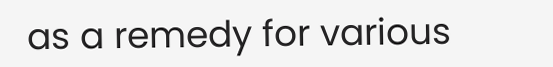as a remedy for various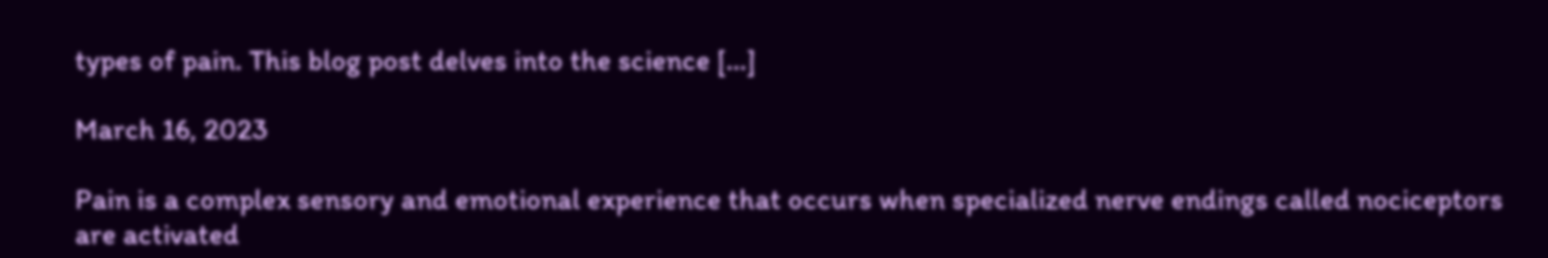types of pain. This blog post delves into the science […]

March 16, 2023

Pain is a complex sensory and emotional experience that occurs when specialized nerve endings called nociceptors are activated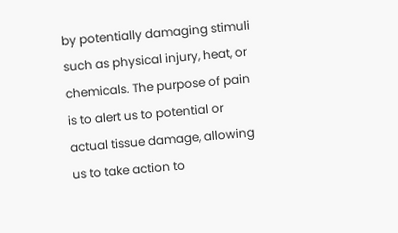by potentially damaging stimuli such as physical injury, heat, or chemicals. The purpose of pain is to alert us to potential or actual tissue damage, allowing us to take action to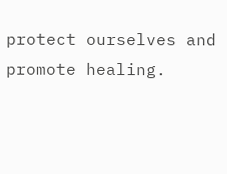protect ourselves and promote healing.